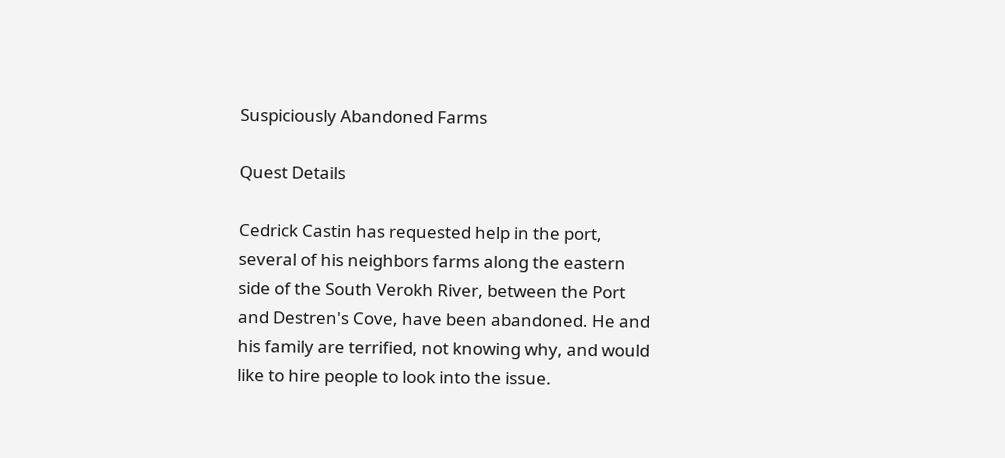Suspiciously Abandoned Farms

Quest Details

Cedrick Castin has requested help in the port, several of his neighbors farms along the eastern side of the South Verokh River, between the Port and Destren's Cove, have been abandoned. He and his family are terrified, not knowing why, and would like to hire people to look into the issue.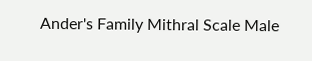Ander's Family Mithral Scale Male